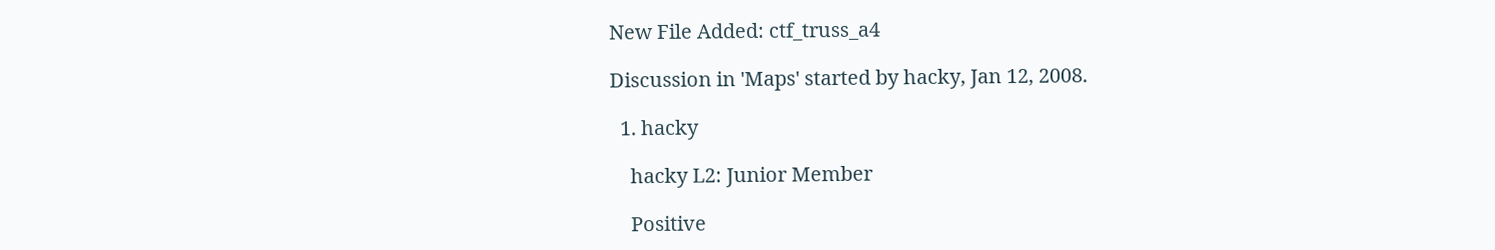New File Added: ctf_truss_a4

Discussion in 'Maps' started by hacky, Jan 12, 2008.

  1. hacky

    hacky L2: Junior Member

    Positive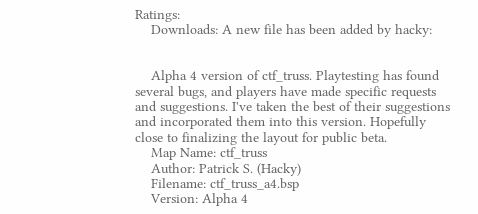Ratings:
    Downloads: A new file has been added by hacky:


    Alpha 4 version of ctf_truss. Playtesting has found several bugs, and players have made specific requests and suggestions. I've taken the best of their suggestions and incorporated them into this version. Hopefully close to finalizing the layout for public beta.
    Map Name: ctf_truss
    Author: Patrick S. (Hacky)
    Filename: ctf_truss_a4.bsp
    Version: Alpha 4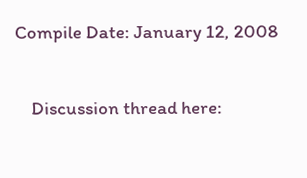Compile Date: January 12, 2008

    Discussion thread here: